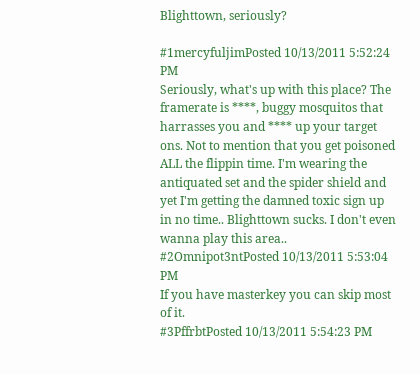Blighttown, seriously?

#1mercyfuljimPosted 10/13/2011 5:52:24 PM
Seriously, what's up with this place? The framerate is ****, buggy mosquitos that harrasses you and **** up your target ons. Not to mention that you get poisoned ALL the flippin time. I'm wearing the antiquated set and the spider shield and yet I'm getting the damned toxic sign up in no time.. Blighttown sucks. I don't even wanna play this area..
#2Omnipot3ntPosted 10/13/2011 5:53:04 PM
If you have masterkey you can skip most of it.
#3PffrbtPosted 10/13/2011 5:54:23 PM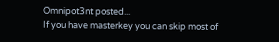Omnipot3nt posted...
If you have masterkey you can skip most of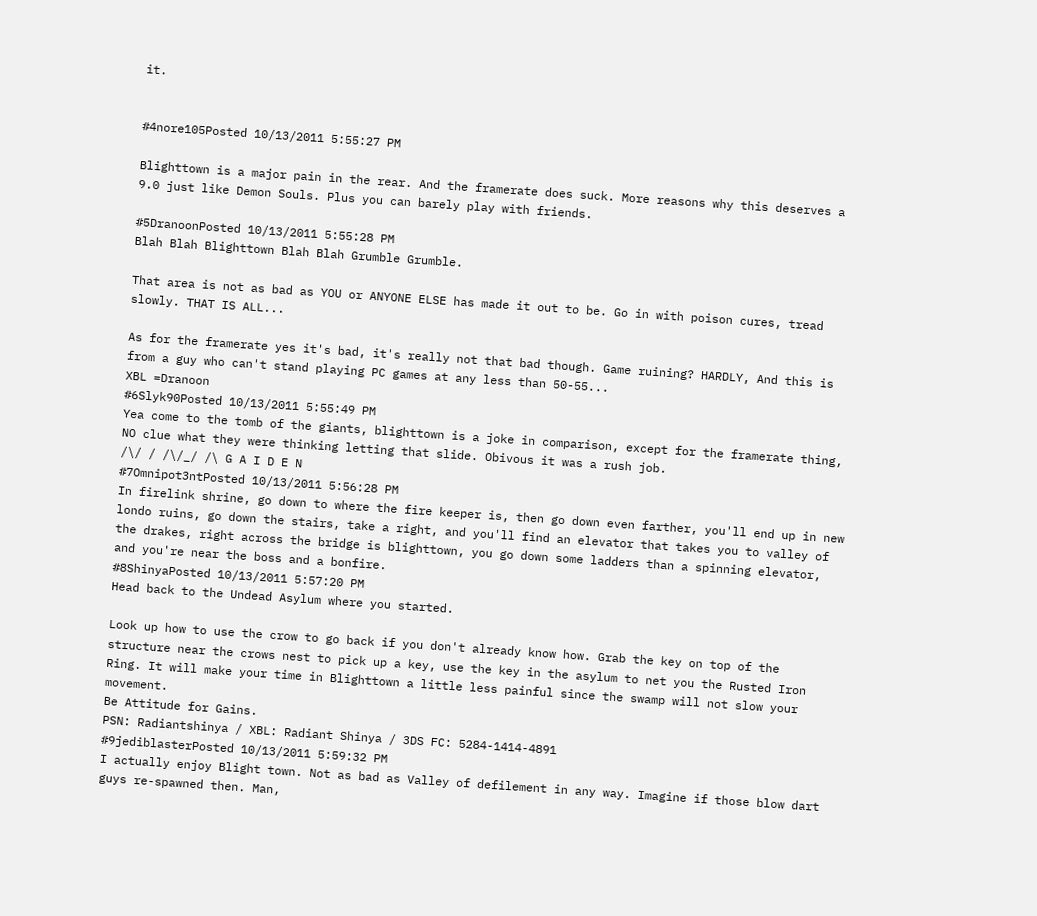it.


#4nore105Posted 10/13/2011 5:55:27 PM

Blighttown is a major pain in the rear. And the framerate does suck. More reasons why this deserves a 9.0 just like Demon Souls. Plus you can barely play with friends.

#5DranoonPosted 10/13/2011 5:55:28 PM
Blah Blah Blighttown Blah Blah Grumble Grumble.

That area is not as bad as YOU or ANYONE ELSE has made it out to be. Go in with poison cures, tread slowly. THAT IS ALL...

As for the framerate yes it's bad, it's really not that bad though. Game ruining? HARDLY, And this is from a guy who can't stand playing PC games at any less than 50-55...
XBL =Dranoon
#6Slyk90Posted 10/13/2011 5:55:49 PM
Yea come to the tomb of the giants, blighttown is a joke in comparison, except for the framerate thing, NO clue what they were thinking letting that slide. Obivous it was a rush job.
/\/ / /\/_/ /\ G A I D E N
#7Omnipot3ntPosted 10/13/2011 5:56:28 PM
In firelink shrine, go down to where the fire keeper is, then go down even farther, you'll end up in new londo ruins, go down the stairs, take a right, and you'll find an elevator that takes you to valley of the drakes, right across the bridge is blighttown, you go down some ladders than a spinning elevator, and you're near the boss and a bonfire.
#8ShinyaPosted 10/13/2011 5:57:20 PM
Head back to the Undead Asylum where you started.

Look up how to use the crow to go back if you don't already know how. Grab the key on top of the structure near the crows nest to pick up a key, use the key in the asylum to net you the Rusted Iron Ring. It will make your time in Blighttown a little less painful since the swamp will not slow your movement.
Be Attitude for Gains.
PSN: Radiantshinya / XBL: Radiant Shinya / 3DS FC: 5284-1414-4891
#9jediblasterPosted 10/13/2011 5:59:32 PM
I actually enjoy Blight town. Not as bad as Valley of defilement in any way. Imagine if those blow dart guys re-spawned then. Man,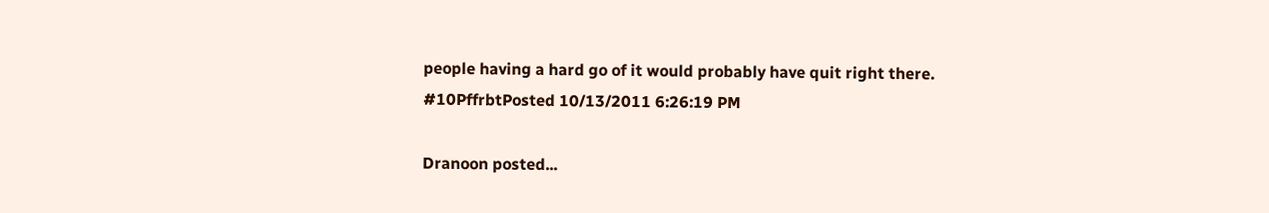people having a hard go of it would probably have quit right there.
#10PffrbtPosted 10/13/2011 6:26:19 PM

Dranoon posted...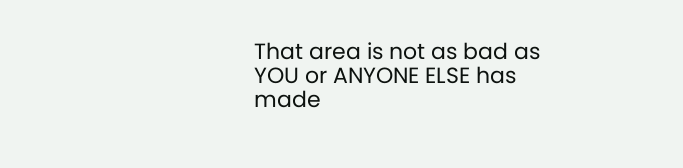That area is not as bad as YOU or ANYONE ELSE has made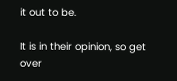it out to be.

It is in their opinion, so get over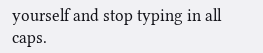yourself and stop typing in all caps.